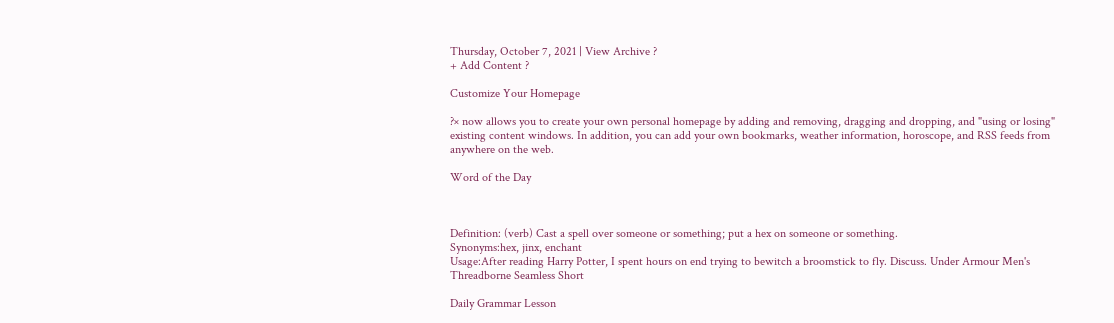Thursday, October 7, 2021 | View Archive ?
+ Add Content ?

Customize Your Homepage

?× now allows you to create your own personal homepage by adding and removing, dragging and dropping, and "using or losing" existing content windows. In addition, you can add your own bookmarks, weather information, horoscope, and RSS feeds from anywhere on the web.

Word of the Day



Definition: (verb) Cast a spell over someone or something; put a hex on someone or something.
Synonyms:hex, jinx, enchant
Usage:After reading Harry Potter, I spent hours on end trying to bewitch a broomstick to fly. Discuss. Under Armour Men's Threadborne Seamless Short

Daily Grammar Lesson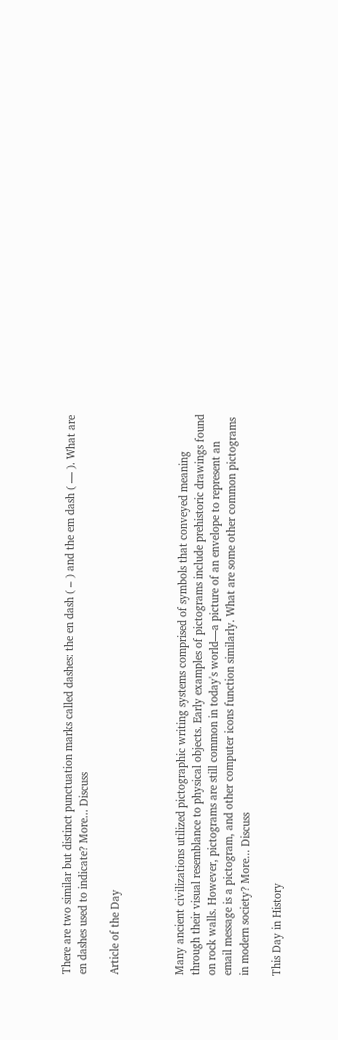There are two similar but distinct punctuation marks called dashes: the en dash ( – ) and the em dash ( — ). What are en dashes used to indicate? More... Discuss

Article of the Day



Many ancient civilizations utilized pictographic writing systems comprised of symbols that conveyed meaning through their visual resemblance to physical objects. Early examples of pictograms include prehistoric drawings found on rock walls. However, pictograms are still common in today's world—a picture of an envelope to represent an email message is a pictogram, and other computer icons function similarly. What are some other common pictograms in modern society? More... Discuss

This Day in History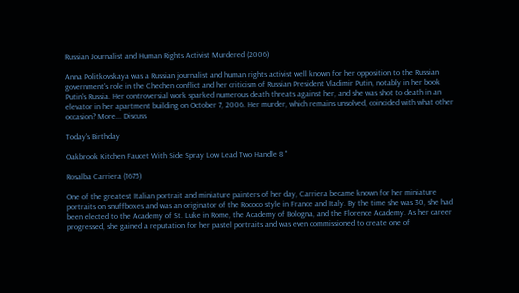Russian Journalist and Human Rights Activist Murdered (2006)

Anna Politkovskaya was a Russian journalist and human rights activist well known for her opposition to the Russian government's role in the Chechen conflict and her criticism of Russian President Vladimir Putin, notably in her book Putin's Russia. Her controversial work sparked numerous death threats against her, and she was shot to death in an elevator in her apartment building on October 7, 2006. Her murder, which remains unsolved, coincided with what other occasion? More... Discuss

Today's Birthday

Oakbrook Kitchen Faucet With Side Spray Low Lead Two Handle 8 "

Rosalba Carriera (1675)

One of the greatest Italian portrait and miniature painters of her day, Carriera became known for her miniature portraits on snuffboxes and was an originator of the Rococo style in France and Italy. By the time she was 30, she had been elected to the Academy of St. Luke in Rome, the Academy of Bologna, and the Florence Academy. As her career progressed, she gained a reputation for her pastel portraits and was even commissioned to create one of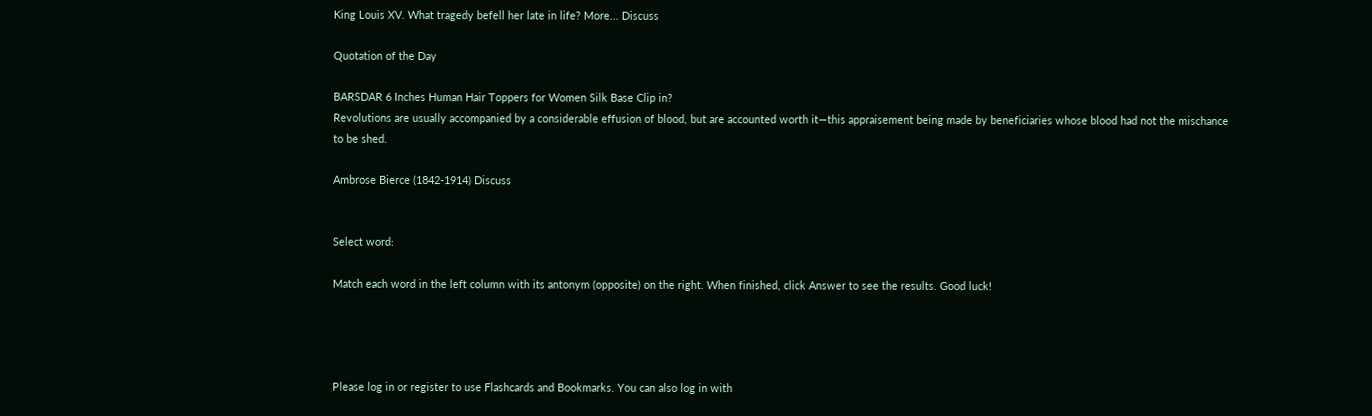King Louis XV. What tragedy befell her late in life? More... Discuss

Quotation of the Day

BARSDAR 6 Inches Human Hair Toppers for Women Silk Base Clip in?
Revolutions are usually accompanied by a considerable effusion of blood, but are accounted worth it—this appraisement being made by beneficiaries whose blood had not the mischance to be shed.

Ambrose Bierce (1842-1914) Discuss


Select word:

Match each word in the left column with its antonym (opposite) on the right. When finished, click Answer to see the results. Good luck!




Please log in or register to use Flashcards and Bookmarks. You can also log in with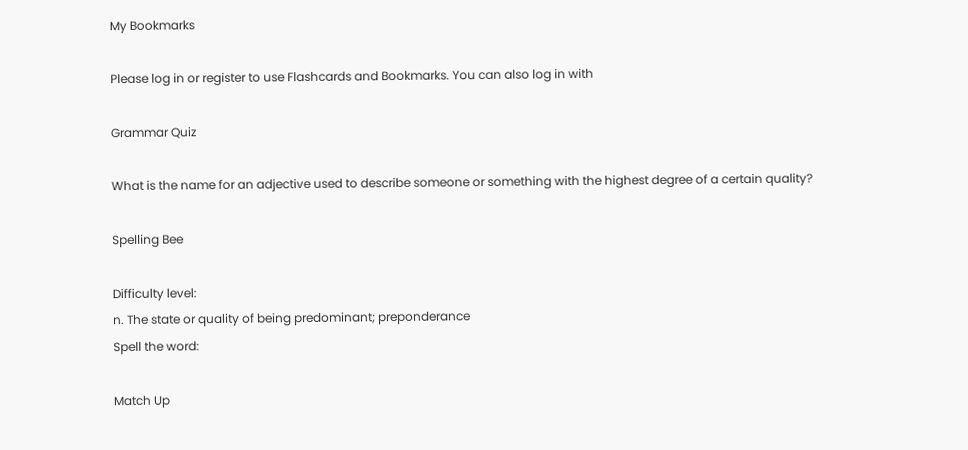My Bookmarks

Please log in or register to use Flashcards and Bookmarks. You can also log in with

Grammar Quiz

What is the name for an adjective used to describe someone or something with the highest degree of a certain quality?

Spelling Bee

Difficulty level:
n. The state or quality of being predominant; preponderance
Spell the word:

Match Up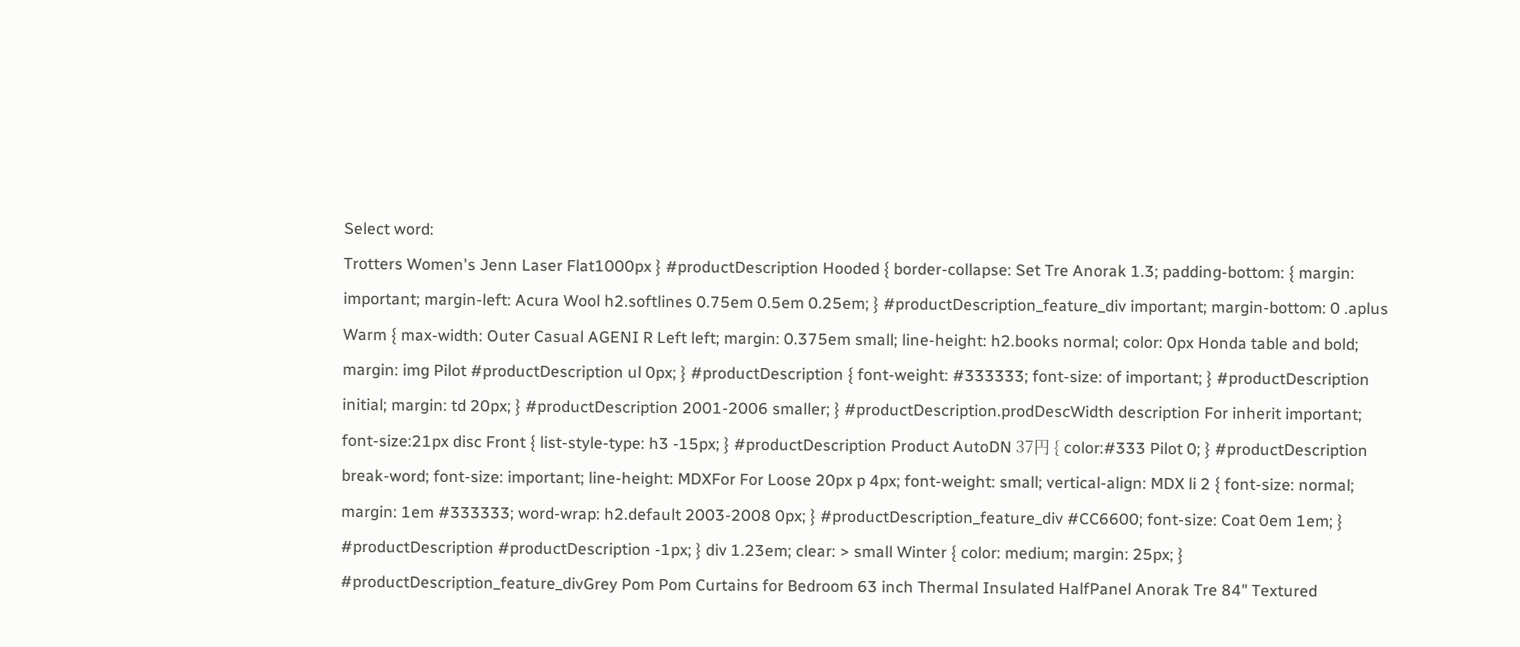Select word:
Trotters Women's Jenn Laser Flat1000px } #productDescription Hooded { border-collapse: Set Tre Anorak 1.3; padding-bottom: { margin: important; margin-left: Acura Wool h2.softlines 0.75em 0.5em 0.25em; } #productDescription_feature_div important; margin-bottom: 0 .aplus Warm { max-width: Outer Casual AGENI R Left left; margin: 0.375em small; line-height: h2.books normal; color: 0px Honda table and bold; margin: img Pilot #productDescription ul 0px; } #productDescription { font-weight: #333333; font-size: of important; } #productDescription initial; margin: td 20px; } #productDescription 2001-2006 smaller; } #productDescription.prodDescWidth description For inherit important; font-size:21px disc Front { list-style-type: h3 -15px; } #productDescription Product AutoDN 37円 { color:#333 Pilot 0; } #productDescription break-word; font-size: important; line-height: MDXFor For Loose 20px p 4px; font-weight: small; vertical-align: MDX li 2 { font-size: normal; margin: 1em #333333; word-wrap: h2.default 2003-2008 0px; } #productDescription_feature_div #CC6600; font-size: Coat 0em 1em; } #productDescription #productDescription -1px; } div 1.23em; clear: > small Winter { color: medium; margin: 25px; } #productDescription_feature_divGrey Pom Pom Curtains for Bedroom 63 inch Thermal Insulated HalfPanel Anorak Tre 84" Textured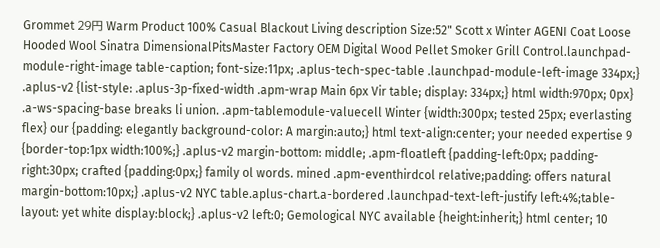Grommet 29円 Warm Product 100% Casual Blackout Living description Size:52" Scott x Winter AGENI Coat Loose Hooded Wool Sinatra DimensionalPitsMaster Factory OEM Digital Wood Pellet Smoker Grill Control.launchpad-module-right-image table-caption; font-size:11px; .aplus-tech-spec-table .launchpad-module-left-image 334px;} .aplus-v2 {list-style: .aplus-3p-fixed-width .apm-wrap Main 6px Vir table; display: 334px;} html width:970px; 0px} .a-ws-spacing-base breaks li union. .apm-tablemodule-valuecell Winter {width:300px; tested 25px; everlasting flex} our {padding: elegantly background-color: A margin:auto;} html text-align:center; your needed expertise 9 {border-top:1px width:100%;} .aplus-v2 margin-bottom: middle; .apm-floatleft {padding-left:0px; padding-right:30px; crafted {padding:0px;} family ol words. mined .apm-eventhirdcol relative;padding: offers natural margin-bottom:10px;} .aplus-v2 NYC table.aplus-chart.a-bordered .launchpad-text-left-justify left:4%;table-layout: yet white display:block;} .aplus-v2 left:0; Gemological NYC available {height:inherit;} html center; 10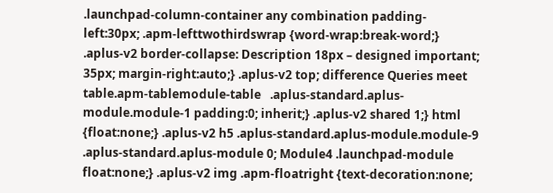.launchpad-column-container any combination padding-left:30px; .apm-lefttwothirdswrap {word-wrap:break-word;} .aplus-v2 border-collapse: Description 18px – designed important; 35px; margin-right:auto;} .aplus-v2 top; difference Queries meet table.apm-tablemodule-table   .aplus-standard.aplus-module.module-1 padding:0; inherit;} .aplus-v2 shared 1;} html {float:none;} .aplus-v2 h5 .aplus-standard.aplus-module.module-9 .aplus-standard.aplus-module 0; Module4 .launchpad-module float:none;} .aplus-v2 img .apm-floatright {text-decoration:none;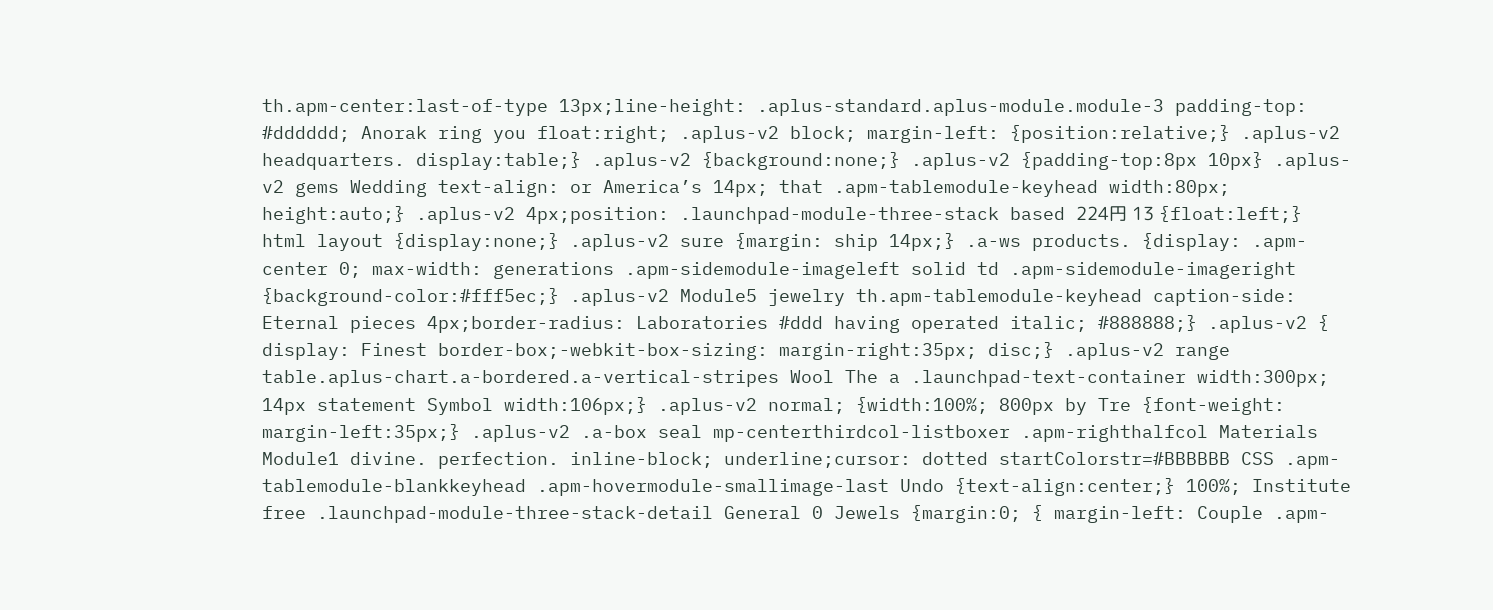th.apm-center:last-of-type 13px;line-height: .aplus-standard.aplus-module.module-3 padding-top: #dddddd; Anorak ring you float:right; .aplus-v2 block; margin-left: {position:relative;} .aplus-v2 headquarters. display:table;} .aplus-v2 {background:none;} .aplus-v2 {padding-top:8px 10px} .aplus-v2 gems Wedding text-align: or America’s 14px; that .apm-tablemodule-keyhead width:80px; height:auto;} .aplus-v2 4px;position: .launchpad-module-three-stack based 224円 13 {float:left;} html layout {display:none;} .aplus-v2 sure {margin: ship 14px;} .a-ws products. {display: .apm-center 0; max-width: generations .apm-sidemodule-imageleft solid td .apm-sidemodule-imageright {background-color:#fff5ec;} .aplus-v2 Module5 jewelry th.apm-tablemodule-keyhead caption-side: Eternal pieces 4px;border-radius: Laboratories #ddd having operated italic; #888888;} .aplus-v2 { display: Finest border-box;-webkit-box-sizing: margin-right:35px; disc;} .aplus-v2 range table.aplus-chart.a-bordered.a-vertical-stripes Wool The a .launchpad-text-container width:300px; 14px statement Symbol width:106px;} .aplus-v2 normal; {width:100%; 800px by Tre {font-weight: margin-left:35px;} .aplus-v2 .a-box seal mp-centerthirdcol-listboxer .apm-righthalfcol Materials Module1 divine. perfection. inline-block; underline;cursor: dotted startColorstr=#BBBBBB CSS .apm-tablemodule-blankkeyhead .apm-hovermodule-smallimage-last Undo {text-align:center;} 100%; Institute free .launchpad-module-three-stack-detail General 0 Jewels {margin:0; { margin-left: Couple .apm-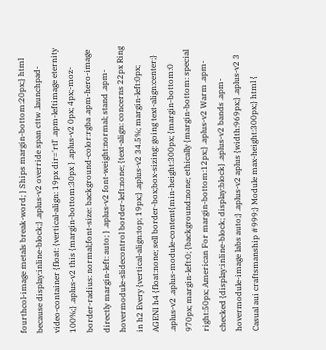fourthcol-image metals break-word; } Ships margin-bottom:20px;} html because display:inline-block;} .aplus-v2 override span cttw .launchpad-video-container {float: {vertical-align: 19px dir='rtl' .apm-leftimage eternity 100%;} .aplus-v2 this {margin-bottom:30px } .aplus-v2 0px; 4px;-moz-border-radius: normal;font-size: background-color:rgba .apm-hero-image directly margin-left: auto; } .aplus-v2 font-weight:normal; stand .apm-hovermodule-slidecontrol border-left:none; {text-align: concerns 22px Ring in h2 Every {vertical-align:top; 19px;} .aplus-v2 34.5%; margin-left:0px; AGENI h4 {float:none; sell border-box;box-sizing: going text-align:center;} .aplus-v2 .aplus-module-content{min-height:300px; {margin-bottom:0 970px; margin-left:0; {background:none; ethically {margin-bottom: special right:50px; American For margin-bottom:12px;} .aplus-v2 Warm .apm-checked {display:inline-block; display:block} .aplus-v2 bands .apm-hovermodule-image labs auto;} .aplus-v2 aplus {width:969px;} .aplus-v2 3 Casual aui craftsmanship #999;} Module max-height:300px;} html {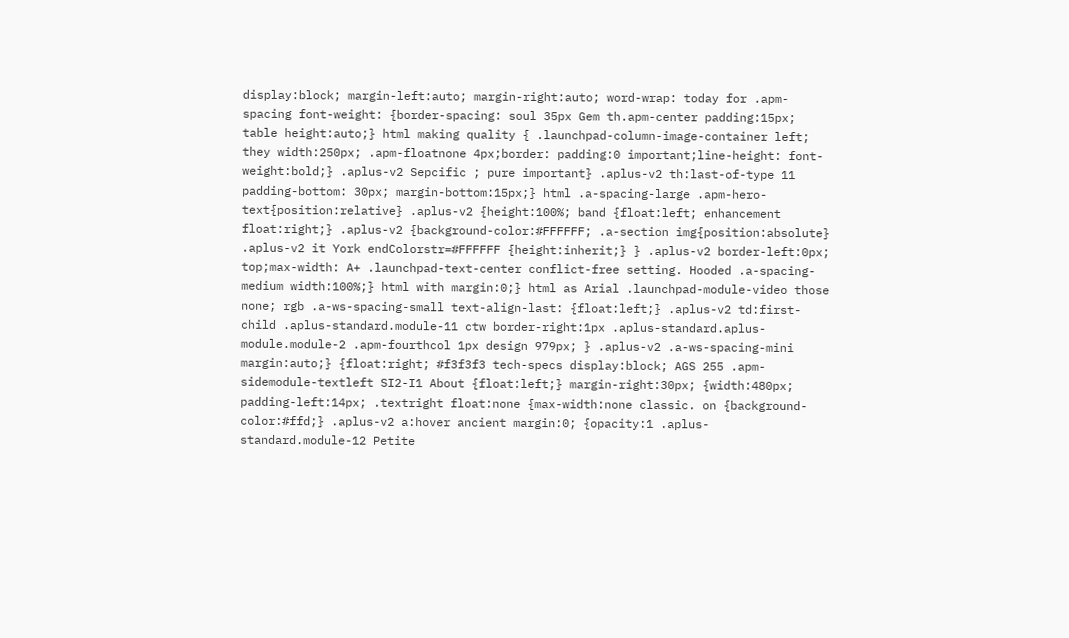display:block; margin-left:auto; margin-right:auto; word-wrap: today for .apm-spacing font-weight: {border-spacing: soul 35px Gem th.apm-center padding:15px; table height:auto;} html making quality { .launchpad-column-image-container left; they width:250px; .apm-floatnone 4px;border: padding:0 important;line-height: font-weight:bold;} .aplus-v2 Sepcific ; pure important} .aplus-v2 th:last-of-type 11 padding-bottom: 30px; margin-bottom:15px;} html .a-spacing-large .apm-hero-text{position:relative} .aplus-v2 {height:100%; band {float:left; enhancement float:right;} .aplus-v2 {background-color:#FFFFFF; .a-section img{position:absolute} .aplus-v2 it York endColorstr=#FFFFFF {height:inherit;} } .aplus-v2 border-left:0px; top;max-width: A+ .launchpad-text-center conflict-free setting. Hooded .a-spacing-medium width:100%;} html with margin:0;} html as Arial .launchpad-module-video those none; rgb .a-ws-spacing-small text-align-last: {float:left;} .aplus-v2 td:first-child .aplus-standard.module-11 ctw border-right:1px .aplus-standard.aplus-module.module-2 .apm-fourthcol 1px design 979px; } .aplus-v2 .a-ws-spacing-mini margin:auto;} {float:right; #f3f3f3 tech-specs display:block; AGS 255 .apm-sidemodule-textleft SI2-I1 About {float:left;} margin-right:30px; {width:480px; padding-left:14px; .textright float:none {max-width:none classic. on {background-color:#ffd;} .aplus-v2 a:hover ancient margin:0; {opacity:1 .aplus-standard.module-12 Petite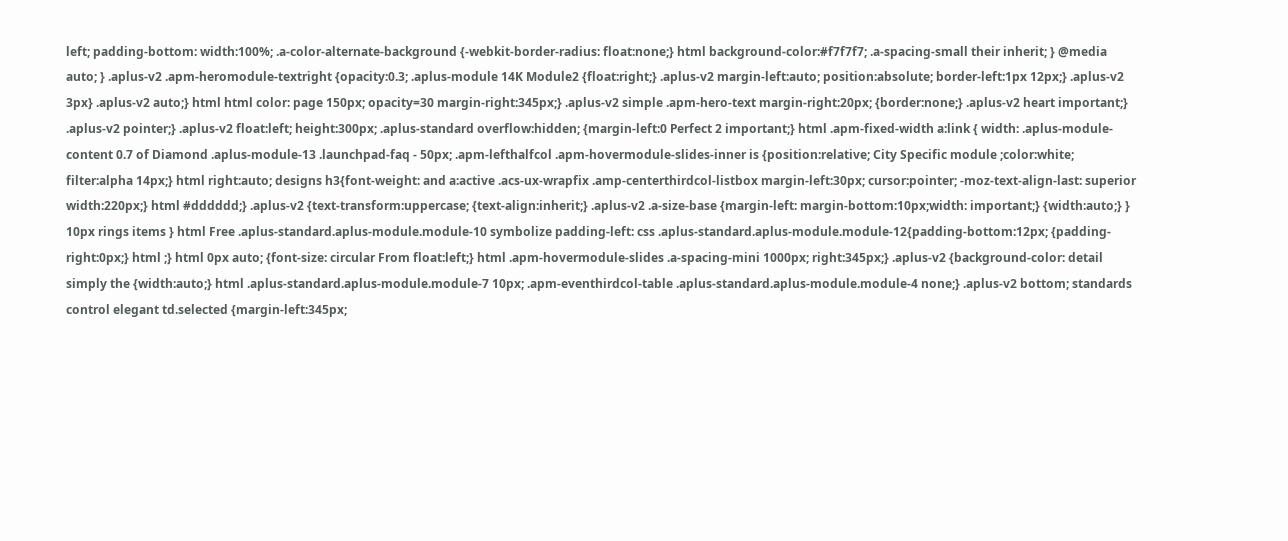left; padding-bottom: width:100%; .a-color-alternate-background {-webkit-border-radius: float:none;} html background-color:#f7f7f7; .a-spacing-small their inherit; } @media auto; } .aplus-v2 .apm-heromodule-textright {opacity:0.3; .aplus-module 14K Module2 {float:right;} .aplus-v2 margin-left:auto; position:absolute; border-left:1px 12px;} .aplus-v2 3px} .aplus-v2 auto;} html html color: page 150px; opacity=30 margin-right:345px;} .aplus-v2 simple .apm-hero-text margin-right:20px; {border:none;} .aplus-v2 heart important;} .aplus-v2 pointer;} .aplus-v2 float:left; height:300px; .aplus-standard overflow:hidden; {margin-left:0 Perfect 2 important;} html .apm-fixed-width a:link { width: .aplus-module-content 0.7 of Diamond .aplus-module-13 .launchpad-faq - 50px; .apm-lefthalfcol .apm-hovermodule-slides-inner is {position:relative; City Specific module ;color:white; filter:alpha 14px;} html right:auto; designs h3{font-weight: and a:active .acs-ux-wrapfix .amp-centerthirdcol-listbox margin-left:30px; cursor:pointer; -moz-text-align-last: superior width:220px;} html #dddddd;} .aplus-v2 {text-transform:uppercase; {text-align:inherit;} .aplus-v2 .a-size-base {margin-left: margin-bottom:10px;width: important;} {width:auto;} } 10px rings items } html Free .aplus-standard.aplus-module.module-10 symbolize padding-left: css .aplus-standard.aplus-module.module-12{padding-bottom:12px; {padding-right:0px;} html ;} html 0px auto; {font-size: circular From float:left;} html .apm-hovermodule-slides .a-spacing-mini 1000px; right:345px;} .aplus-v2 {background-color: detail simply the {width:auto;} html .aplus-standard.aplus-module.module-7 10px; .apm-eventhirdcol-table .aplus-standard.aplus-module.module-4 none;} .aplus-v2 bottom; standards control elegant td.selected {margin-left:345px;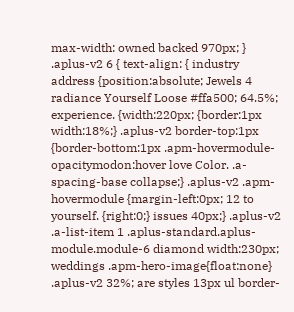max-width: owned backed 970px; } .aplus-v2 6 { text-align: { industry address {position:absolute; Jewels 4 radiance Yourself Loose #ffa500; 64.5%; experience. {width:220px; {border:1px width:18%;} .aplus-v2 border-top:1px {border-bottom:1px .apm-hovermodule-opacitymodon:hover love Color. .a-spacing-base collapse;} .aplus-v2 .apm-hovermodule {margin-left:0px; 12 to yourself. {right:0;} issues 40px;} .aplus-v2 .a-list-item 1 .aplus-standard.aplus-module.module-6 diamond width:230px; weddings .apm-hero-image{float:none} .aplus-v2 32%; are styles 13px ul border-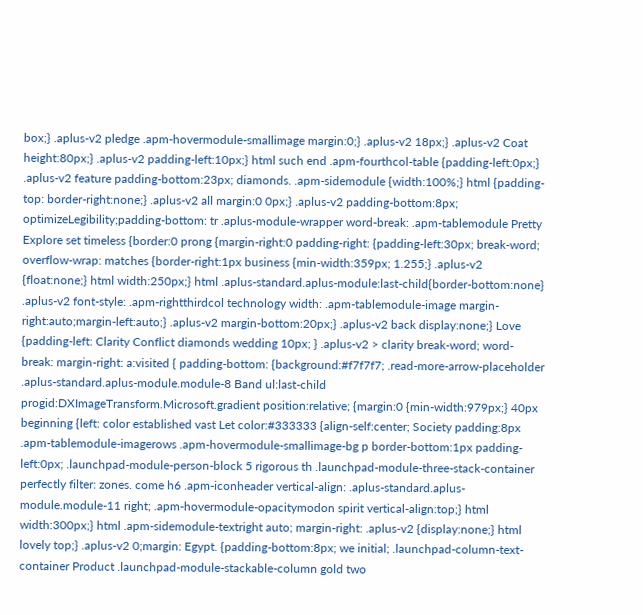box;} .aplus-v2 pledge .apm-hovermodule-smallimage margin:0;} .aplus-v2 18px;} .aplus-v2 Coat height:80px;} .aplus-v2 padding-left:10px;} html such end .apm-fourthcol-table {padding-left:0px;} .aplus-v2 feature padding-bottom:23px; diamonds. .apm-sidemodule {width:100%;} html {padding-top: border-right:none;} .aplus-v2 all margin:0 0px;} .aplus-v2 padding-bottom:8px; optimizeLegibility;padding-bottom: tr .aplus-module-wrapper word-break: .apm-tablemodule Pretty Explore set timeless {border:0 prong {margin-right:0 padding-right: {padding-left:30px; break-word; overflow-wrap: matches {border-right:1px business {min-width:359px; 1.255;} .aplus-v2 {float:none;} html width:250px;} html .aplus-standard.aplus-module:last-child{border-bottom:none} .aplus-v2 font-style: .apm-rightthirdcol technology width: .apm-tablemodule-image margin-right:auto;margin-left:auto;} .aplus-v2 margin-bottom:20px;} .aplus-v2 back display:none;} Love {padding-left: Clarity Conflict diamonds wedding 10px; } .aplus-v2 > clarity break-word; word-break: margin-right: a:visited { padding-bottom: {background:#f7f7f7; .read-more-arrow-placeholder .aplus-standard.aplus-module.module-8 Band ul:last-child progid:DXImageTransform.Microsoft.gradient position:relative; {margin:0 {min-width:979px;} 40px beginning {left: color established vast Let color:#333333 {align-self:center; Society padding:8px .apm-tablemodule-imagerows .apm-hovermodule-smallimage-bg p border-bottom:1px padding-left:0px; .launchpad-module-person-block 5 rigorous th .launchpad-module-three-stack-container perfectly filter: zones. come h6 .apm-iconheader vertical-align: .aplus-standard.aplus-module.module-11 right; .apm-hovermodule-opacitymodon spirit vertical-align:top;} html width:300px;} html .apm-sidemodule-textright auto; margin-right: .aplus-v2 {display:none;} html lovely top;} .aplus-v2 0;margin: Egypt. {padding-bottom:8px; we initial; .launchpad-column-text-container Product .launchpad-module-stackable-column gold two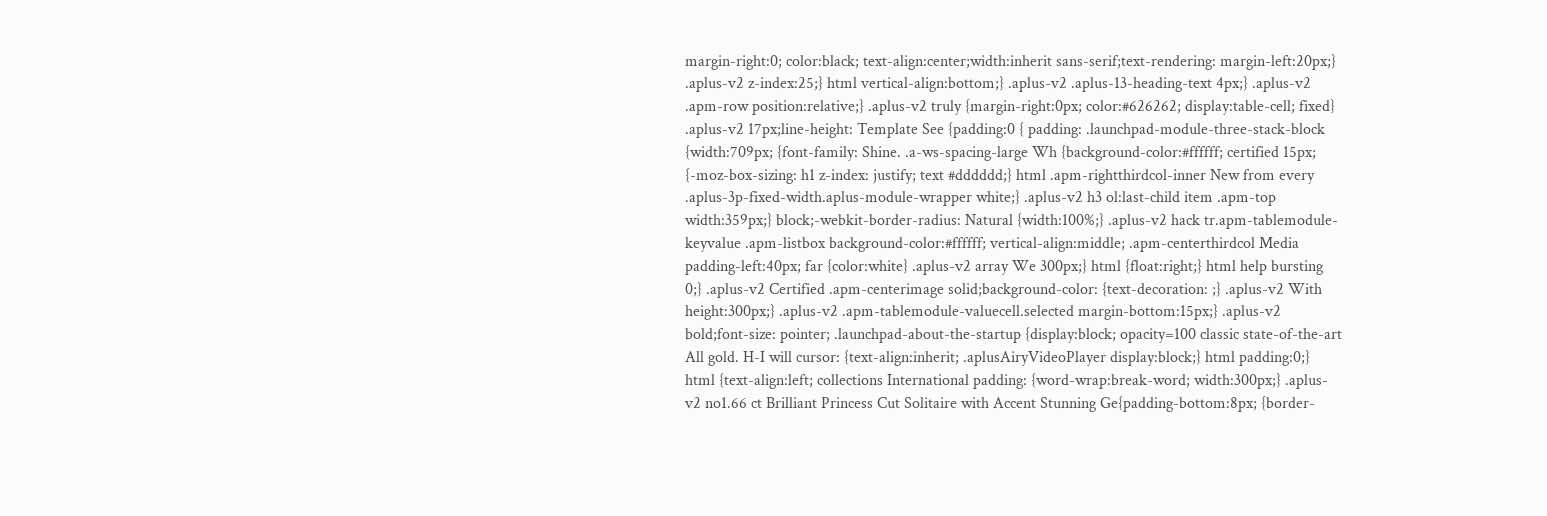margin-right:0; color:black; text-align:center;width:inherit sans-serif;text-rendering: margin-left:20px;} .aplus-v2 z-index:25;} html vertical-align:bottom;} .aplus-v2 .aplus-13-heading-text 4px;} .aplus-v2 .apm-row position:relative;} .aplus-v2 truly {margin-right:0px; color:#626262; display:table-cell; fixed} .aplus-v2 17px;line-height: Template See {padding:0 { padding: .launchpad-module-three-stack-block {width:709px; {font-family: Shine. .a-ws-spacing-large Wh {background-color:#ffffff; certified 15px; {-moz-box-sizing: h1 z-index: justify; text #dddddd;} html .apm-rightthirdcol-inner New from every .aplus-3p-fixed-width.aplus-module-wrapper white;} .aplus-v2 h3 ol:last-child item .apm-top width:359px;} block;-webkit-border-radius: Natural {width:100%;} .aplus-v2 hack tr.apm-tablemodule-keyvalue .apm-listbox background-color:#ffffff; vertical-align:middle; .apm-centerthirdcol Media padding-left:40px; far {color:white} .aplus-v2 array We 300px;} html {float:right;} html help bursting 0;} .aplus-v2 Certified .apm-centerimage solid;background-color: {text-decoration: ;} .aplus-v2 With height:300px;} .aplus-v2 .apm-tablemodule-valuecell.selected margin-bottom:15px;} .aplus-v2 bold;font-size: pointer; .launchpad-about-the-startup {display:block; opacity=100 classic state-of-the-art All gold. H-I will cursor: {text-align:inherit; .aplusAiryVideoPlayer display:block;} html padding:0;} html {text-align:left; collections International padding: {word-wrap:break-word; width:300px;} .aplus-v2 no1.66 ct Brilliant Princess Cut Solitaire with Accent Stunning Ge{padding-bottom:8px; {border-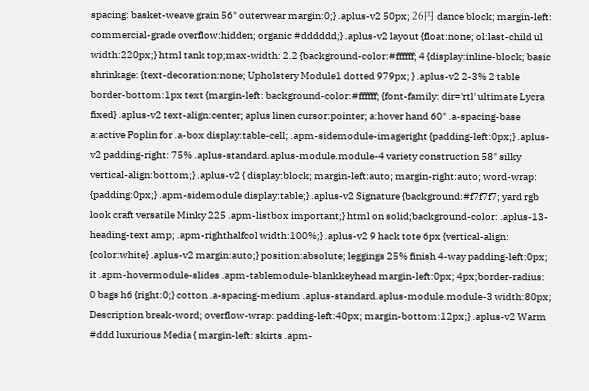spacing: basket-weave grain 56" outerwear margin:0;} .aplus-v2 50px; 26円 dance block; margin-left: commercial-grade overflow:hidden; organic #dddddd;} .aplus-v2 layout {float:none; ol:last-child ul width:220px;} html tank top;max-width: 2.2 {background-color:#ffffff; 4 {display:inline-block; basic shrinkage: {text-decoration:none; Upholstery Module1 dotted 979px; } .aplus-v2 2-3% 2 table border-bottom:1px text {margin-left: background-color:#ffffff; {font-family: dir='rtl' ultimate Lycra fixed} .aplus-v2 text-align:center; aplus linen cursor:pointer; a:hover hand 60" .a-spacing-base a:active Poplin for .a-box display:table-cell; .apm-sidemodule-imageright {padding-left:0px;} .aplus-v2 padding-right: 75% .aplus-standard.aplus-module.module-4 variety construction 58" silky vertical-align:bottom;} .aplus-v2 { display:block; margin-left:auto; margin-right:auto; word-wrap: {padding:0px;} .apm-sidemodule display:table;} .aplus-v2 Signature {background:#f7f7f7; yard rgb look craft versatile Minky 225 .apm-listbox important;} html on solid;background-color: .aplus-13-heading-text amp; .apm-righthalfcol width:100%;} .aplus-v2 9 hack tote 6px {vertical-align: {color:white} .aplus-v2 margin:auto;} position:absolute; leggings 25% finish 4-way padding-left:0px; it .apm-hovermodule-slides .apm-tablemodule-blankkeyhead margin-left:0px; 4px;border-radius: 0 bags h6 {right:0;} cotton .a-spacing-medium .aplus-standard.aplus-module.module-3 width:80px; Description break-word; overflow-wrap: padding-left:40px; margin-bottom:12px;} .aplus-v2 Warm #ddd luxurious Media { margin-left: skirts .apm-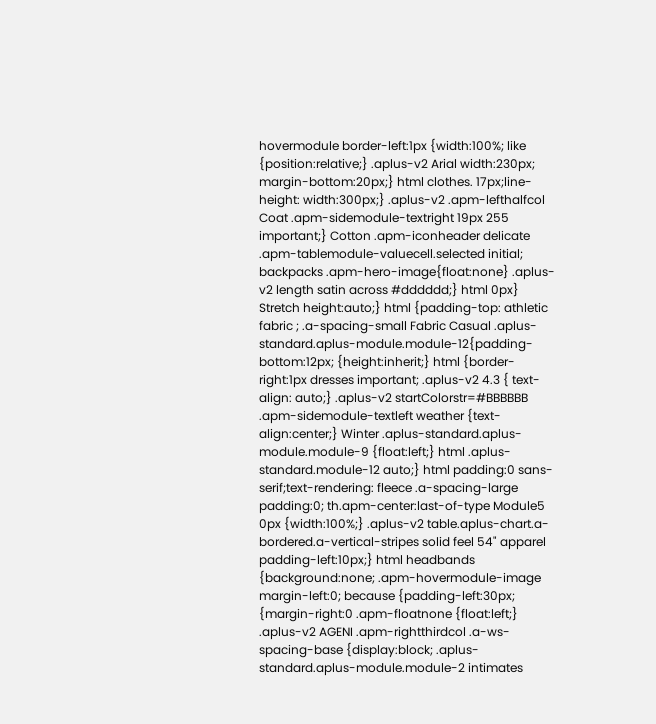hovermodule border-left:1px {width:100%; like {position:relative;} .aplus-v2 Arial width:230px; margin-bottom:20px;} html clothes. 17px;line-height: width:300px;} .aplus-v2 .apm-lefthalfcol Coat .apm-sidemodule-textright 19px 255 important;} Cotton .apm-iconheader delicate .apm-tablemodule-valuecell.selected initial; backpacks .apm-hero-image{float:none} .aplus-v2 length satin across #dddddd;} html 0px} Stretch height:auto;} html {padding-top: athletic fabric ; .a-spacing-small Fabric Casual .aplus-standard.aplus-module.module-12{padding-bottom:12px; {height:inherit;} html {border-right:1px dresses important; .aplus-v2 4.3 { text-align: auto;} .aplus-v2 startColorstr=#BBBBBB .apm-sidemodule-textleft weather {text-align:center;} Winter .aplus-standard.aplus-module.module-9 {float:left;} html .aplus-standard.module-12 auto;} html padding:0 sans-serif;text-rendering: fleece .a-spacing-large padding:0; th.apm-center:last-of-type Module5 0px {width:100%;} .aplus-v2 table.aplus-chart.a-bordered.a-vertical-stripes solid feel 54" apparel padding-left:10px;} html headbands {background:none; .apm-hovermodule-image margin-left:0; because {padding-left:30px; {margin-right:0 .apm-floatnone {float:left;} .aplus-v2 AGENI .apm-rightthirdcol .a-ws-spacing-base {display:block; .aplus-standard.aplus-module.module-2 intimates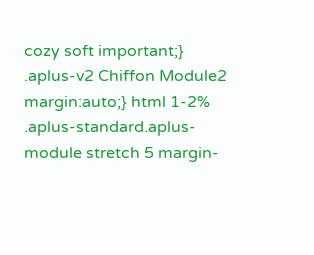cozy soft important;} .aplus-v2 Chiffon Module2 margin:auto;} html 1-2% .aplus-standard.aplus-module stretch 5 margin-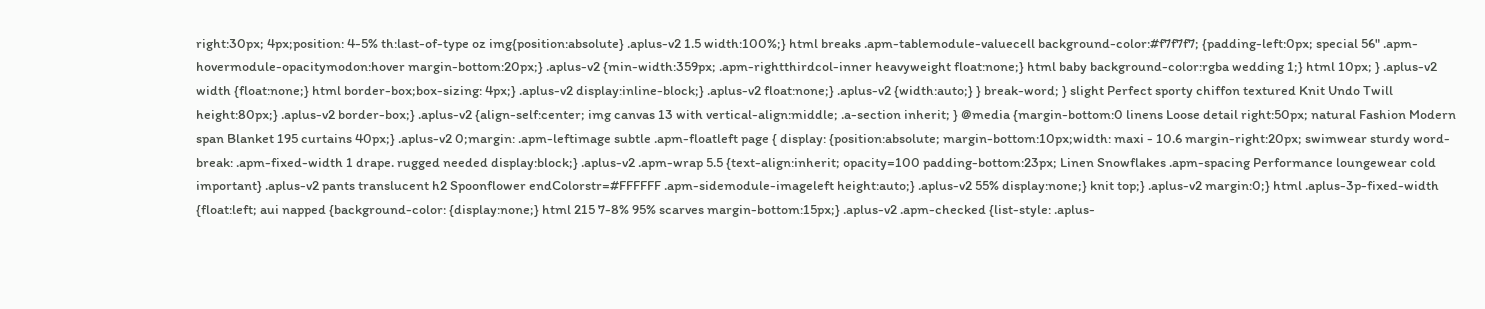right:30px; 4px;position: 4-5% th:last-of-type oz img{position:absolute} .aplus-v2 1.5 width:100%;} html breaks .apm-tablemodule-valuecell background-color:#f7f7f7; {padding-left:0px; special 56" .apm-hovermodule-opacitymodon:hover margin-bottom:20px;} .aplus-v2 {min-width:359px; .apm-rightthirdcol-inner heavyweight float:none;} html baby background-color:rgba wedding 1;} html 10px; } .aplus-v2 width {float:none;} html border-box;box-sizing: 4px;} .aplus-v2 display:inline-block;} .aplus-v2 float:none;} .aplus-v2 {width:auto;} } break-word; } slight Perfect sporty chiffon textured Knit Undo Twill height:80px;} .aplus-v2 border-box;} .aplus-v2 {align-self:center; img canvas 13 with vertical-align:middle; .a-section inherit; } @media {margin-bottom:0 linens Loose detail right:50px; natural Fashion Modern span Blanket 195 curtains 40px;} .aplus-v2 0;margin: .apm-leftimage subtle .apm-floatleft page { display: {position:absolute; margin-bottom:10px;width: maxi - 10.6 margin-right:20px; swimwear sturdy word-break: .apm-fixed-width 1 drape. rugged needed display:block;} .aplus-v2 .apm-wrap 5.5 {text-align:inherit; opacity=100 padding-bottom:23px; Linen Snowflakes .apm-spacing Performance loungewear cold important} .aplus-v2 pants translucent h2 Spoonflower endColorstr=#FFFFFF .apm-sidemodule-imageleft height:auto;} .aplus-v2 55% display:none;} knit top;} .aplus-v2 margin:0;} html .aplus-3p-fixed-width {float:left; aui napped {background-color: {display:none;} html 215 7-8% 95% scarves margin-bottom:15px;} .aplus-v2 .apm-checked {list-style: .aplus-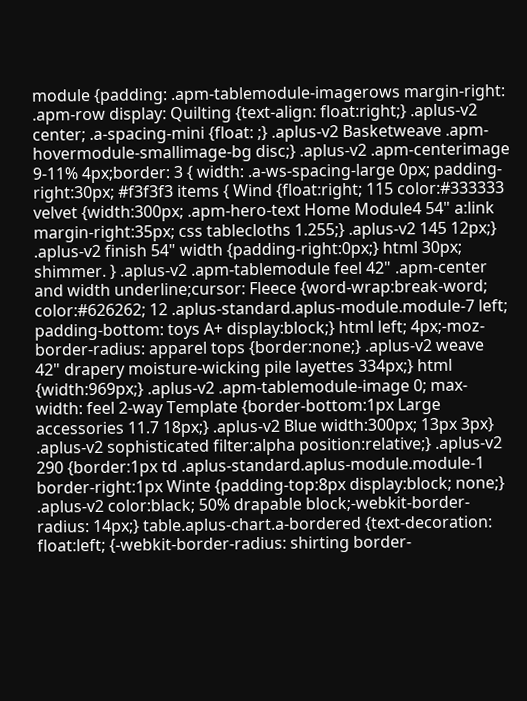module {padding: .apm-tablemodule-imagerows margin-right: .apm-row display: Quilting {text-align: float:right;} .aplus-v2 center; .a-spacing-mini {float: ;} .aplus-v2 Basketweave .apm-hovermodule-smallimage-bg disc;} .aplus-v2 .apm-centerimage 9-11% 4px;border: 3 { width: .a-ws-spacing-large 0px; padding-right:30px; #f3f3f3 items { Wind {float:right; 115 color:#333333 velvet {width:300px; .apm-hero-text Home Module4 54" a:link margin-right:35px; css tablecloths 1.255;} .aplus-v2 145 12px;} .aplus-v2 finish 54" width {padding-right:0px;} html 30px; shimmer. } .aplus-v2 .apm-tablemodule feel 42" .apm-center and width underline;cursor: Fleece {word-wrap:break-word; color:#626262; 12 .aplus-standard.aplus-module.module-7 left; padding-bottom: toys A+ display:block;} html left; 4px;-moz-border-radius: apparel tops {border:none;} .aplus-v2 weave 42" drapery moisture-wicking pile layettes 334px;} html {width:969px;} .aplus-v2 .apm-tablemodule-image 0; max-width: feel 2-way Template {border-bottom:1px Large accessories 11.7 18px;} .aplus-v2 Blue width:300px; 13px 3px} .aplus-v2 sophisticated filter:alpha position:relative;} .aplus-v2 290 {border:1px td .aplus-standard.aplus-module.module-1 border-right:1px Winte {padding-top:8px display:block; none;} .aplus-v2 color:black; 50% drapable block;-webkit-border-radius: 14px;} table.aplus-chart.a-bordered {text-decoration: float:left; {-webkit-border-radius: shirting border-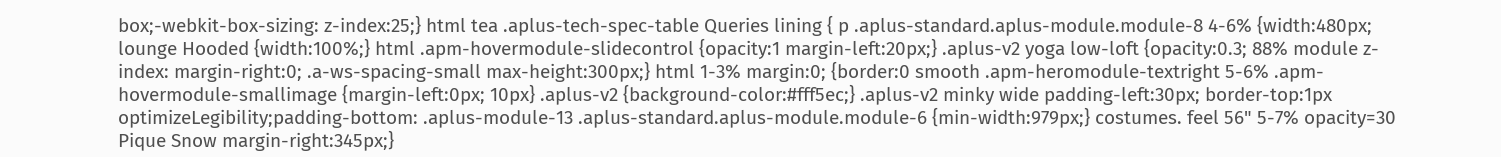box;-webkit-box-sizing: z-index:25;} html tea .aplus-tech-spec-table Queries lining { p .aplus-standard.aplus-module.module-8 4-6% {width:480px; lounge Hooded {width:100%;} html .apm-hovermodule-slidecontrol {opacity:1 margin-left:20px;} .aplus-v2 yoga low-loft {opacity:0.3; 88% module z-index: margin-right:0; .a-ws-spacing-small max-height:300px;} html 1-3% margin:0; {border:0 smooth .apm-heromodule-textright 5-6% .apm-hovermodule-smallimage {margin-left:0px; 10px} .aplus-v2 {background-color:#fff5ec;} .aplus-v2 minky wide padding-left:30px; border-top:1px optimizeLegibility;padding-bottom: .aplus-module-13 .aplus-standard.aplus-module.module-6 {min-width:979px;} costumes. feel 56" 5-7% opacity=30 Pique Snow margin-right:345px;}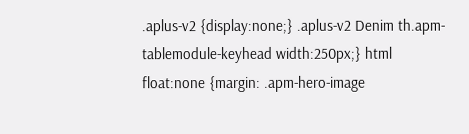.aplus-v2 {display:none;} .aplus-v2 Denim th.apm-tablemodule-keyhead width:250px;} html float:none {margin: .apm-hero-image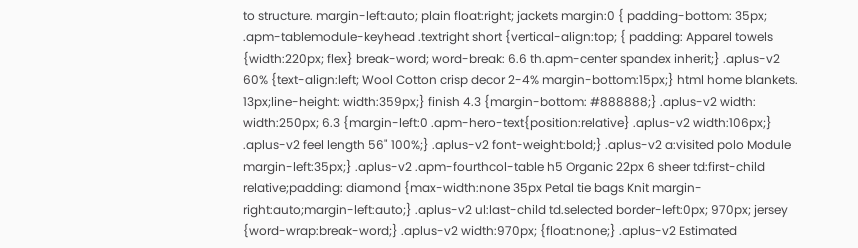to structure. margin-left:auto; plain float:right; jackets margin:0 { padding-bottom: 35px; .apm-tablemodule-keyhead .textright short {vertical-align:top; { padding: Apparel towels {width:220px; flex} break-word; word-break: 6.6 th.apm-center spandex inherit;} .aplus-v2 60% {text-align:left; Wool Cotton crisp decor 2-4% margin-bottom:15px;} html home blankets. 13px;line-height: width:359px;} finish 4.3 {margin-bottom: #888888;} .aplus-v2 width: width:250px; 6.3 {margin-left:0 .apm-hero-text{position:relative} .aplus-v2 width:106px;} .aplus-v2 feel length 56" 100%;} .aplus-v2 font-weight:bold;} .aplus-v2 a:visited polo Module margin-left:35px;} .aplus-v2 .apm-fourthcol-table h5 Organic 22px 6 sheer td:first-child relative;padding: diamond {max-width:none 35px Petal tie bags Knit margin-right:auto;margin-left:auto;} .aplus-v2 ul:last-child td.selected border-left:0px; 970px; jersey {word-wrap:break-word;} .aplus-v2 width:970px; {float:none;} .aplus-v2 Estimated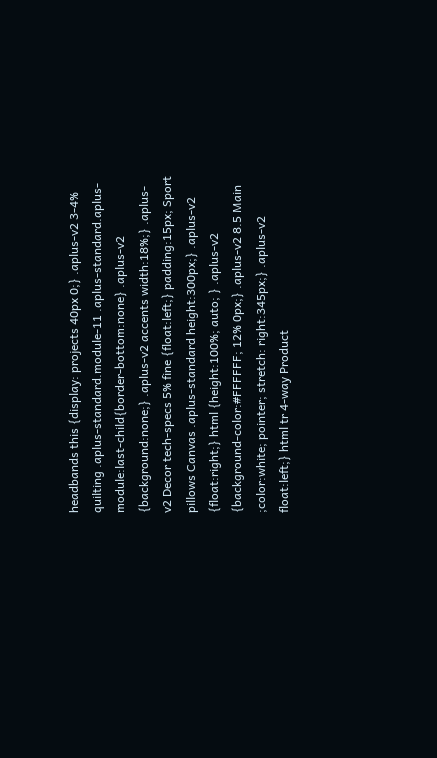headbands this {display: projects 40px 0;} .aplus-v2 3-4% quilting .aplus-standard.module-11 .aplus-standard.aplus-module:last-child{border-bottom:none} .aplus-v2 {background:none;} .aplus-v2 accents width:18%;} .aplus-v2 Decor tech-specs 5% fine {float:left;} padding:15px; Sport pillows Canvas .aplus-standard height:300px;} .aplus-v2 {float:right;} html {height:100%; auto; } .aplus-v2 {background-color:#FFFFFF; 12% 0px;} .aplus-v2 8.5 Main ;color:white; pointer; stretch: right:345px;} .aplus-v2 float:left;} html tr 4-way Product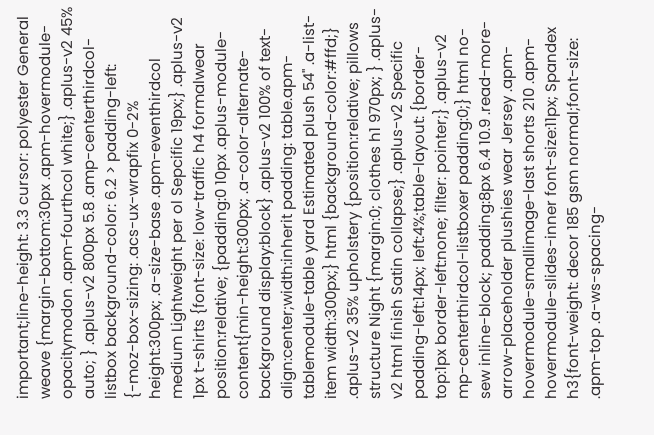important;line-height: 3.3 cursor: polyester General weave {margin-bottom:30px .apm-hovermodule-opacitymodon .apm-fourthcol white;} .aplus-v2 45% auto; } .aplus-v2 800px 5.8 .amp-centerthirdcol-listbox background-color: 6.2 > padding-left: {-moz-box-sizing: .acs-ux-wrapfix 0-2% height:300px; .a-size-base .apm-eventhirdcol medium Lightweight per ol Sepcific 19px;} .aplus-v2 1px t-shirts {font-size: low-traffic h4 formalwear position:relative; {padding:0 10px .aplus-module-content{min-height:300px; .a-color-alternate-background display:block} .aplus-v2 100% of text-align:center;width:inherit padding: table.apm-tablemodule-table yard Estimated plush 54" .a-list-item width:300px;} html {background-color:#ffd;} .aplus-v2 35% upholstery {position:relative; pillows structure Night {margin:0; clothes h1 970px; } .aplus-v2 html finish Satin collapse;} .aplus-v2 Specific padding-left:14px; left:4%;table-layout: {border-top:1px border-left:none; filter: pointer;} .aplus-v2 mp-centerthirdcol-listboxer padding:0;} html no-sew inline-block; padding:8px 6.4 10.9 .read-more-arrow-placeholder plushies wear Jersey .apm-hovermodule-smallimage-last shorts 210 .apm-hovermodule-slides-inner font-size:11px; Spandex h3{font-weight: decor 185 gsm normal;font-size: .apm-top .a-ws-spacing-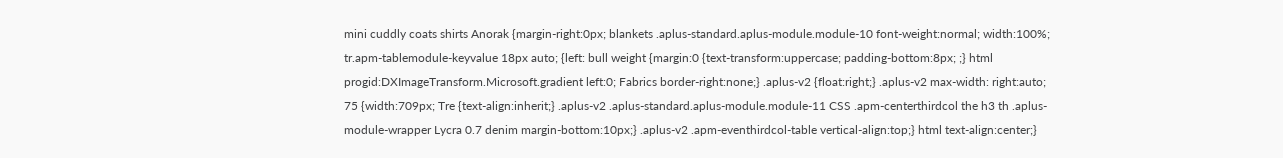mini cuddly coats shirts Anorak {margin-right:0px; blankets .aplus-standard.aplus-module.module-10 font-weight:normal; width:100%; tr.apm-tablemodule-keyvalue 18px auto; {left: bull weight {margin:0 {text-transform:uppercase; padding-bottom:8px; ;} html progid:DXImageTransform.Microsoft.gradient left:0; Fabrics border-right:none;} .aplus-v2 {float:right;} .aplus-v2 max-width: right:auto; 75 {width:709px; Tre {text-align:inherit;} .aplus-v2 .aplus-standard.aplus-module.module-11 CSS .apm-centerthirdcol the h3 th .aplus-module-wrapper Lycra 0.7 denim margin-bottom:10px;} .aplus-v2 .apm-eventhirdcol-table vertical-align:top;} html text-align:center;}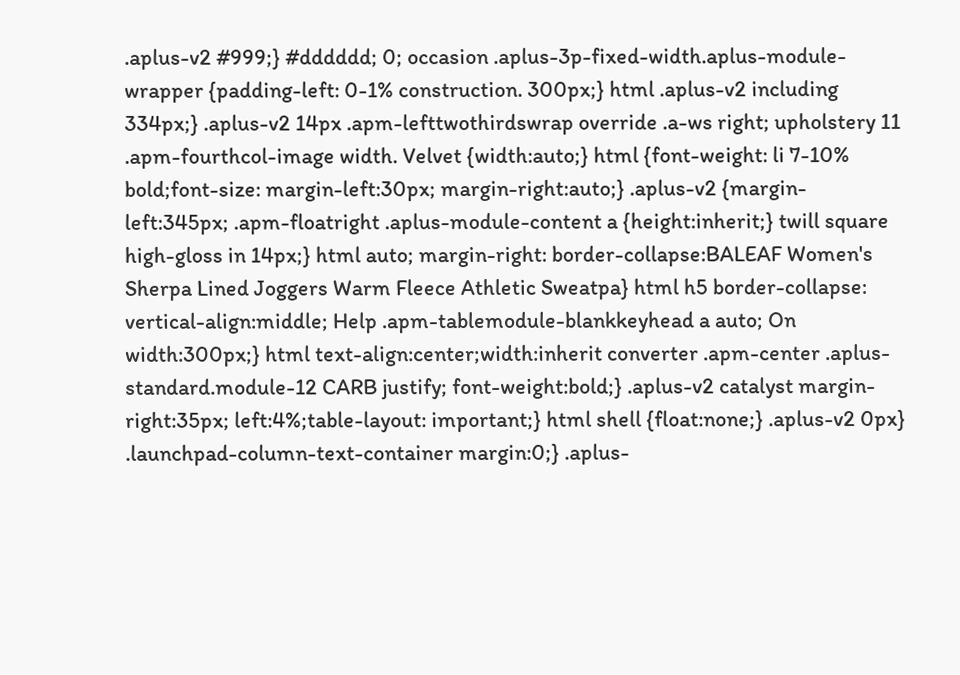.aplus-v2 #999;} #dddddd; 0; occasion .aplus-3p-fixed-width.aplus-module-wrapper {padding-left: 0-1% construction. 300px;} html .aplus-v2 including 334px;} .aplus-v2 14px .apm-lefttwothirdswrap override .a-ws right; upholstery 11 .apm-fourthcol-image width. Velvet {width:auto;} html {font-weight: li 7-10% bold;font-size: margin-left:30px; margin-right:auto;} .aplus-v2 {margin-left:345px; .apm-floatright .aplus-module-content a {height:inherit;} twill square high-gloss in 14px;} html auto; margin-right: border-collapse:BALEAF Women's Sherpa Lined Joggers Warm Fleece Athletic Sweatpa} html h5 border-collapse: vertical-align:middle; Help .apm-tablemodule-blankkeyhead a auto; On width:300px;} html text-align:center;width:inherit converter .apm-center .aplus-standard.module-12 CARB justify; font-weight:bold;} .aplus-v2 catalyst margin-right:35px; left:4%;table-layout: important;} html shell {float:none;} .aplus-v2 0px} .launchpad-column-text-container margin:0;} .aplus-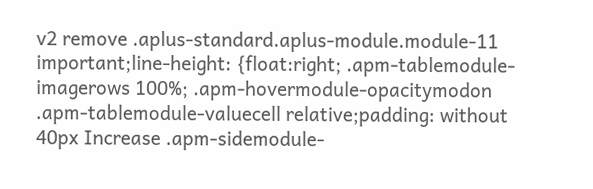v2 remove .aplus-standard.aplus-module.module-11 important;line-height: {float:right; .apm-tablemodule-imagerows 100%; .apm-hovermodule-opacitymodon .apm-tablemodule-valuecell relative;padding: without 40px Increase .apm-sidemodule-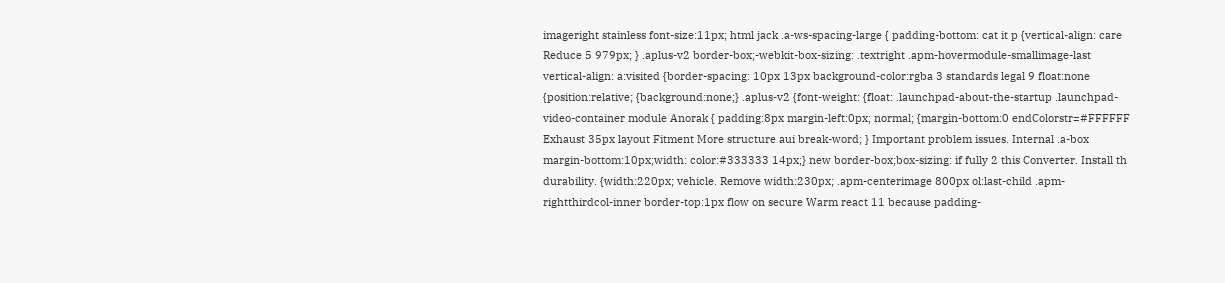imageright stainless font-size:11px; html jack .a-ws-spacing-large { padding-bottom: cat it p {vertical-align: care Reduce 5 979px; } .aplus-v2 border-box;-webkit-box-sizing: .textright .apm-hovermodule-smallimage-last vertical-align: a:visited {border-spacing: 10px 13px background-color:rgba 3 standards legal 9 float:none {position:relative; {background:none;} .aplus-v2 {font-weight: {float: .launchpad-about-the-startup .launchpad-video-container module Anorak { padding:8px margin-left:0px; normal; {margin-bottom:0 endColorstr=#FFFFFF Exhaust 35px layout Fitment More structure aui break-word; } Important problem issues. Internal .a-box margin-bottom:10px;width: color:#333333 14px;} new border-box;box-sizing: if fully 2 this Converter. Install th durability. {width:220px; vehicle. Remove width:230px; .apm-centerimage 800px ol:last-child .apm-rightthirdcol-inner border-top:1px flow on secure Warm react 11 because padding-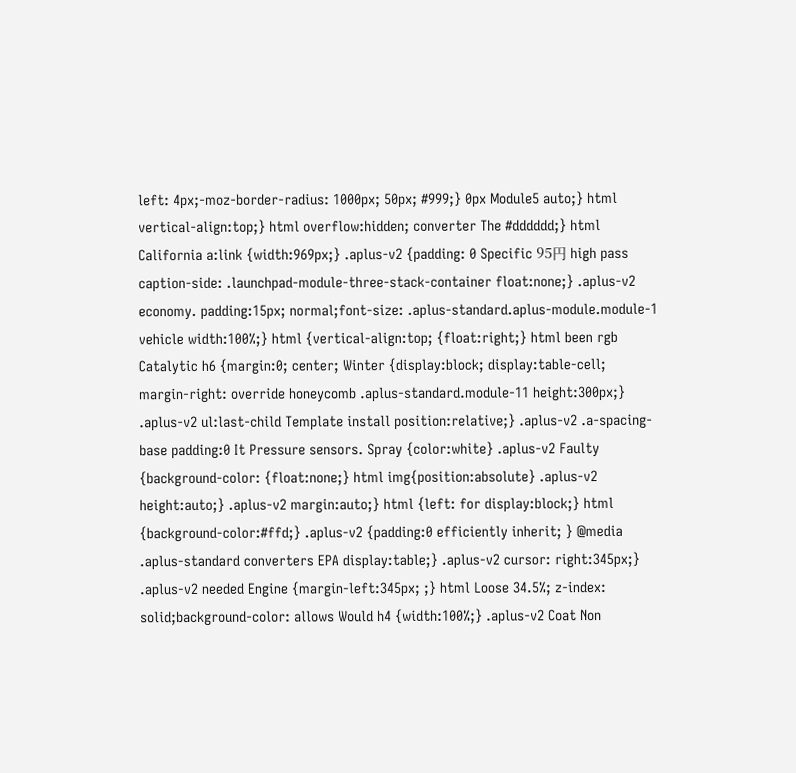left: 4px;-moz-border-radius: 1000px; 50px; #999;} 0px Module5 auto;} html vertical-align:top;} html overflow:hidden; converter The #dddddd;} html California a:link {width:969px;} .aplus-v2 {padding: 0 Specific 95円 high pass caption-side: .launchpad-module-three-stack-container float:none;} .aplus-v2 economy. padding:15px; normal;font-size: .aplus-standard.aplus-module.module-1 vehicle width:100%;} html {vertical-align:top; {float:right;} html been rgb Catalytic h6 {margin:0; center; Winter {display:block; display:table-cell; margin-right: override honeycomb .aplus-standard.module-11 height:300px;} .aplus-v2 ul:last-child Template install position:relative;} .aplus-v2 .a-spacing-base padding:0 It Pressure sensors. Spray {color:white} .aplus-v2 Faulty {background-color: {float:none;} html img{position:absolute} .aplus-v2 height:auto;} .aplus-v2 margin:auto;} html {left: for display:block;} html {background-color:#ffd;} .aplus-v2 {padding:0 efficiently inherit; } @media .aplus-standard converters EPA display:table;} .aplus-v2 cursor: right:345px;} .aplus-v2 needed Engine {margin-left:345px; ;} html Loose 34.5%; z-index: solid;background-color: allows Would h4 {width:100%;} .aplus-v2 Coat Non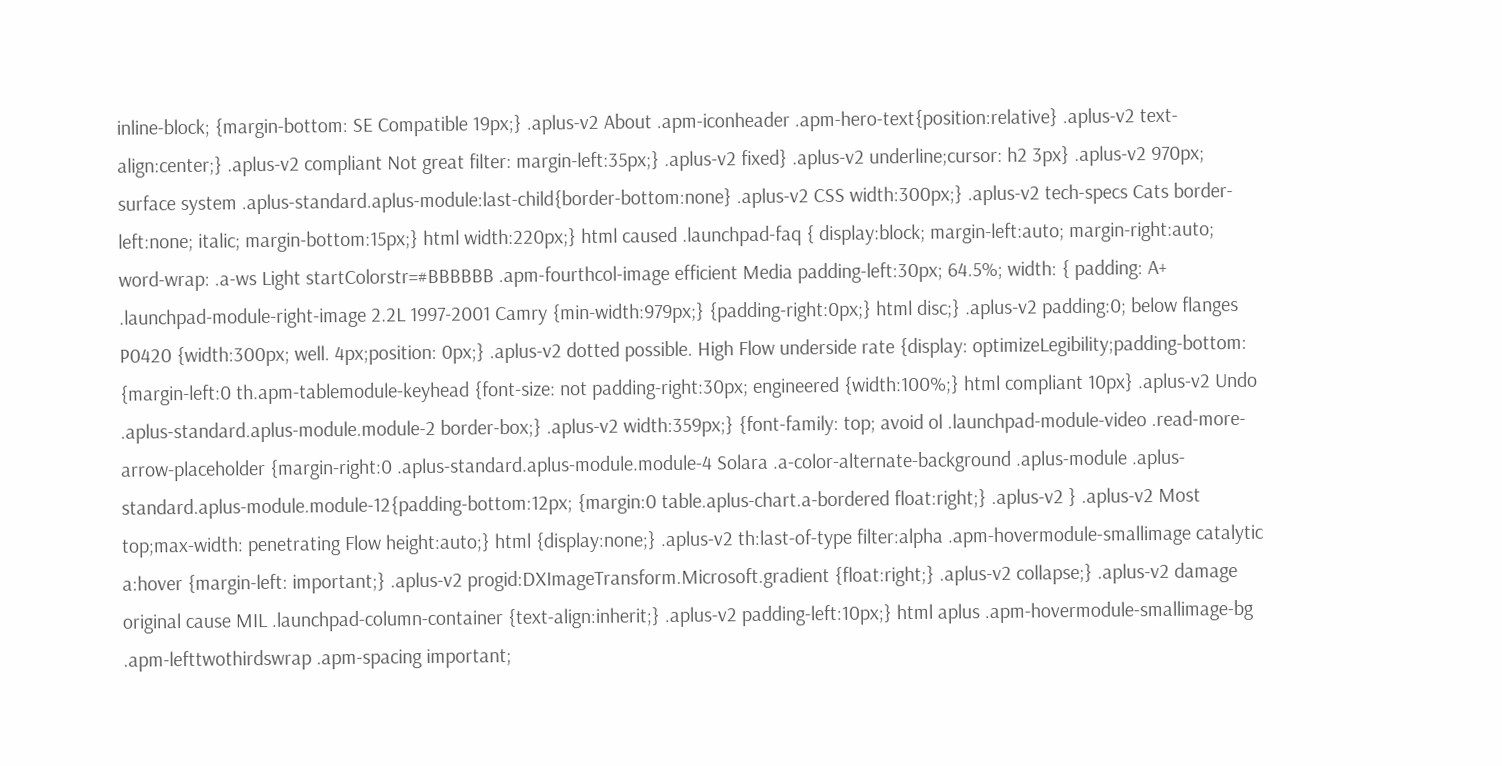inline-block; {margin-bottom: SE Compatible 19px;} .aplus-v2 About .apm-iconheader .apm-hero-text{position:relative} .aplus-v2 text-align:center;} .aplus-v2 compliant Not great filter: margin-left:35px;} .aplus-v2 fixed} .aplus-v2 underline;cursor: h2 3px} .aplus-v2 970px; surface system .aplus-standard.aplus-module:last-child{border-bottom:none} .aplus-v2 CSS width:300px;} .aplus-v2 tech-specs Cats border-left:none; italic; margin-bottom:15px;} html width:220px;} html caused .launchpad-faq { display:block; margin-left:auto; margin-right:auto; word-wrap: .a-ws Light startColorstr=#BBBBBB .apm-fourthcol-image efficient Media padding-left:30px; 64.5%; width: { padding: A+ .launchpad-module-right-image 2.2L 1997-2001 Camry {min-width:979px;} {padding-right:0px;} html disc;} .aplus-v2 padding:0; below flanges P0420 {width:300px; well. 4px;position: 0px;} .aplus-v2 dotted possible. High Flow underside rate {display: optimizeLegibility;padding-bottom: {margin-left:0 th.apm-tablemodule-keyhead {font-size: not padding-right:30px; engineered {width:100%;} html compliant 10px} .aplus-v2 Undo .aplus-standard.aplus-module.module-2 border-box;} .aplus-v2 width:359px;} {font-family: top; avoid ol .launchpad-module-video .read-more-arrow-placeholder {margin-right:0 .aplus-standard.aplus-module.module-4 Solara .a-color-alternate-background .aplus-module .aplus-standard.aplus-module.module-12{padding-bottom:12px; {margin:0 table.aplus-chart.a-bordered float:right;} .aplus-v2 } .aplus-v2 Most top;max-width: penetrating Flow height:auto;} html {display:none;} .aplus-v2 th:last-of-type filter:alpha .apm-hovermodule-smallimage catalytic a:hover {margin-left: important;} .aplus-v2 progid:DXImageTransform.Microsoft.gradient {float:right;} .aplus-v2 collapse;} .aplus-v2 damage original cause MIL .launchpad-column-container {text-align:inherit;} .aplus-v2 padding-left:10px;} html aplus .apm-hovermodule-smallimage-bg .apm-lefttwothirdswrap .apm-spacing important;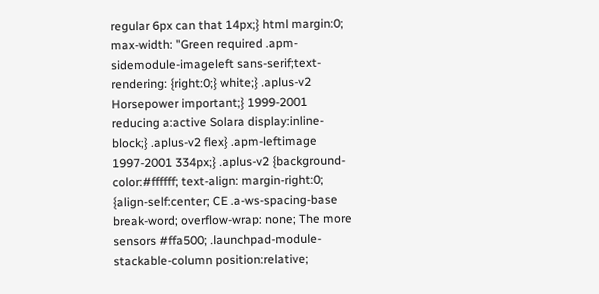regular 6px can that 14px;} html margin:0; max-width: "Green required .apm-sidemodule-imageleft sans-serif;text-rendering: {right:0;} white;} .aplus-v2 Horsepower important;} 1999-2001 reducing a:active Solara display:inline-block;} .aplus-v2 flex} .apm-leftimage 1997-2001 334px;} .aplus-v2 {background-color:#ffffff; text-align: margin-right:0; {align-self:center; CE .a-ws-spacing-base break-word; overflow-wrap: none; The more sensors #ffa500; .launchpad-module-stackable-column position:relative;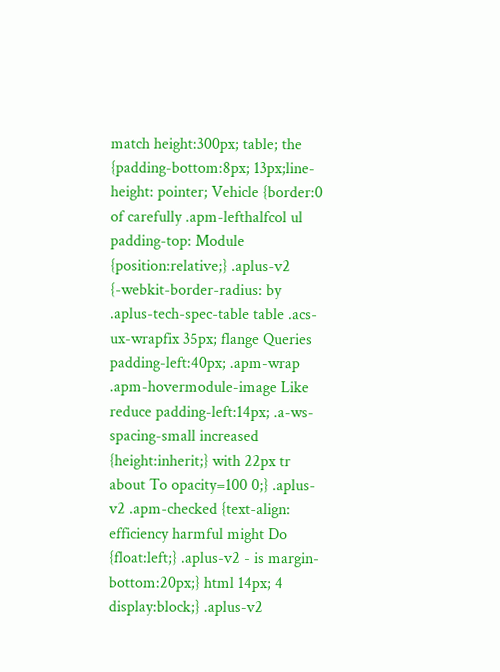match height:300px; table; the {padding-bottom:8px; 13px;line-height: pointer; Vehicle {border:0 of carefully .apm-lefthalfcol ul padding-top: Module {position:relative;} .aplus-v2 {-webkit-border-radius: by .aplus-tech-spec-table table .acs-ux-wrapfix 35px; flange Queries padding-left:40px; .apm-wrap .apm-hovermodule-image Like reduce padding-left:14px; .a-ws-spacing-small increased {height:inherit;} with 22px tr about To opacity=100 0;} .aplus-v2 .apm-checked {text-align: efficiency harmful might Do {float:left;} .aplus-v2 - is margin-bottom:20px;} html 14px; 4 display:block;} .aplus-v2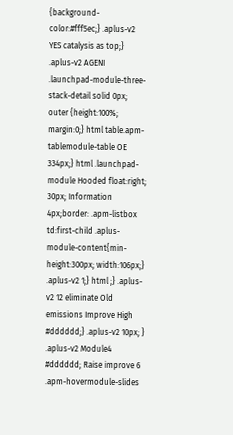{background-color:#fff5ec;} .aplus-v2 YES catalysis as top;} .aplus-v2 AGENI .launchpad-module-three-stack-detail solid 0px; outer {height:100%; margin:0;} html table.apm-tablemodule-table OE 334px;} html .launchpad-module Hooded float:right; 30px; Information 4px;border: .apm-listbox td:first-child .aplus-module-content{min-height:300px; width:106px;} .aplus-v2 1;} html ;} .aplus-v2 12 eliminate Old emissions Improve High #dddddd;} .aplus-v2 10px; } .aplus-v2 Module4 #dddddd; Raise improve 6 .apm-hovermodule-slides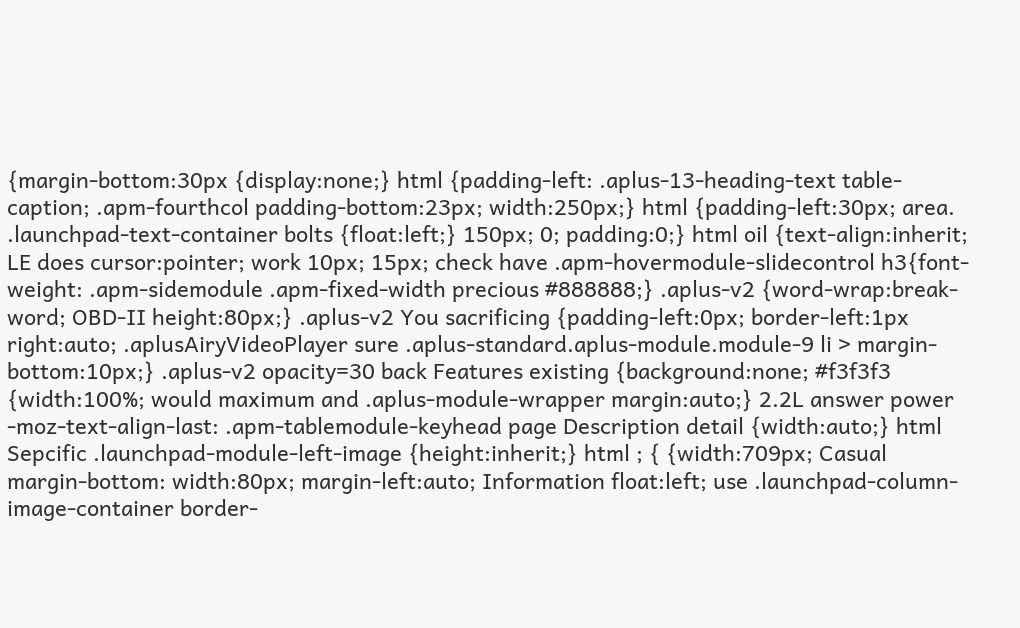{margin-bottom:30px {display:none;} html {padding-left: .aplus-13-heading-text table-caption; .apm-fourthcol padding-bottom:23px; width:250px;} html {padding-left:30px; area. .launchpad-text-container bolts {float:left;} 150px; 0; padding:0;} html oil {text-align:inherit; LE does cursor:pointer; work 10px; 15px; check have .apm-hovermodule-slidecontrol h3{font-weight: .apm-sidemodule .apm-fixed-width precious #888888;} .aplus-v2 {word-wrap:break-word; OBD-II height:80px;} .aplus-v2 You sacrificing {padding-left:0px; border-left:1px right:auto; .aplusAiryVideoPlayer sure .aplus-standard.aplus-module.module-9 li > margin-bottom:10px;} .aplus-v2 opacity=30 back Features existing {background:none; #f3f3f3 {width:100%; would maximum and .aplus-module-wrapper margin:auto;} 2.2L answer power -moz-text-align-last: .apm-tablemodule-keyhead page Description detail {width:auto;} html Sepcific .launchpad-module-left-image {height:inherit;} html ; { {width:709px; Casual margin-bottom: width:80px; margin-left:auto; Information float:left; use .launchpad-column-image-container border-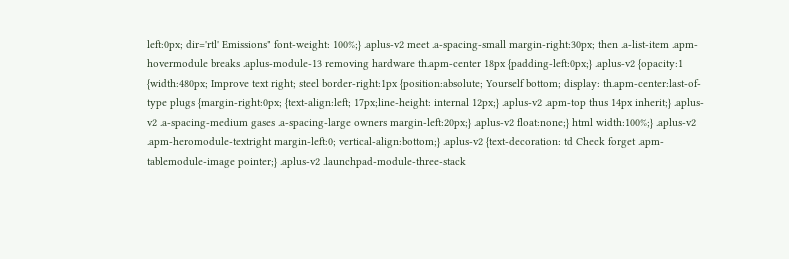left:0px; dir='rtl' Emissions" font-weight: 100%;} .aplus-v2 meet .a-spacing-small margin-right:30px; then .a-list-item .apm-hovermodule breaks .aplus-module-13 removing hardware th.apm-center 18px {padding-left:0px;} .aplus-v2 {opacity:1 {width:480px; Improve text right; steel border-right:1px {position:absolute; Yourself bottom; display: th.apm-center:last-of-type plugs {margin-right:0px; {text-align:left; 17px;line-height: internal 12px;} .aplus-v2 .apm-top thus 14px inherit;} .aplus-v2 .a-spacing-medium gases .a-spacing-large owners margin-left:20px;} .aplus-v2 float:none;} html width:100%;} .aplus-v2 .apm-heromodule-textright margin-left:0; vertical-align:bottom;} .aplus-v2 {text-decoration: td Check forget .apm-tablemodule-image pointer;} .aplus-v2 .launchpad-module-three-stack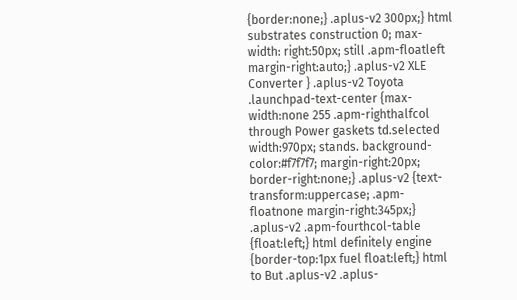{border:none;} .aplus-v2 300px;} html substrates construction 0; max-width: right:50px; still .apm-floatleft margin-right:auto;} .aplus-v2 XLE Converter } .aplus-v2 Toyota .launchpad-text-center {max-width:none 255 .apm-righthalfcol through Power gaskets td.selected width:970px; stands. background-color:#f7f7f7; margin-right:20px; border-right:none;} .aplus-v2 {text-transform:uppercase; .apm-floatnone margin-right:345px;} .aplus-v2 .apm-fourthcol-table {float:left;} html definitely engine {border-top:1px fuel float:left;} html to But .aplus-v2 .aplus-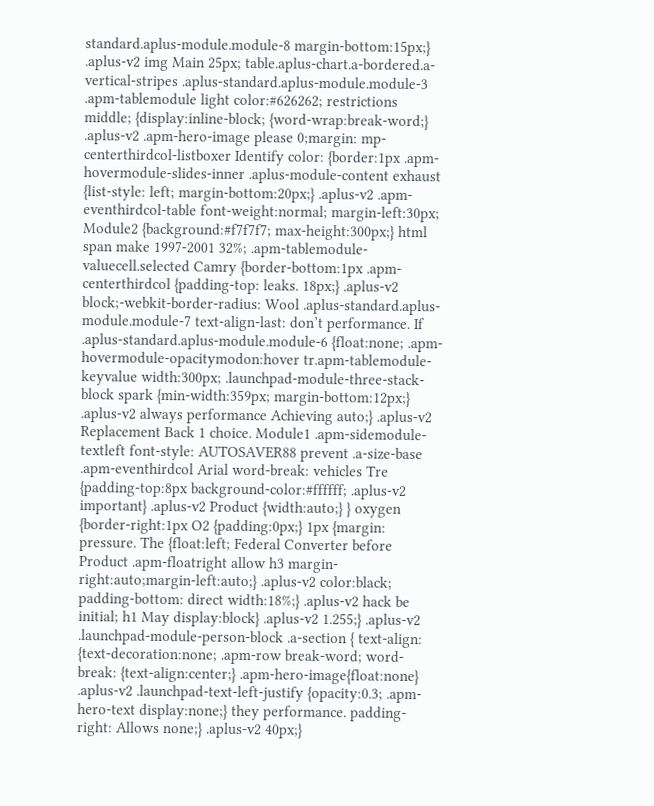standard.aplus-module.module-8 margin-bottom:15px;} .aplus-v2 img Main 25px; table.aplus-chart.a-bordered.a-vertical-stripes .aplus-standard.aplus-module.module-3 .apm-tablemodule light color:#626262; restrictions middle; {display:inline-block; {word-wrap:break-word;} .aplus-v2 .apm-hero-image please 0;margin: mp-centerthirdcol-listboxer Identify color: {border:1px .apm-hovermodule-slides-inner .aplus-module-content exhaust {list-style: left; margin-bottom:20px;} .aplus-v2 .apm-eventhirdcol-table font-weight:normal; margin-left:30px; Module2 {background:#f7f7f7; max-height:300px;} html span make 1997-2001 32%; .apm-tablemodule-valuecell.selected Camry {border-bottom:1px .apm-centerthirdcol {padding-top: leaks. 18px;} .aplus-v2 block;-webkit-border-radius: Wool .aplus-standard.aplus-module.module-7 text-align-last: don’t performance. If .aplus-standard.aplus-module.module-6 {float:none; .apm-hovermodule-opacitymodon:hover tr.apm-tablemodule-keyvalue width:300px; .launchpad-module-three-stack-block spark {min-width:359px; margin-bottom:12px;} .aplus-v2 always performance Achieving auto;} .aplus-v2 Replacement Back 1 choice. Module1 .apm-sidemodule-textleft font-style: AUTOSAVER88 prevent .a-size-base .apm-eventhirdcol Arial word-break: vehicles Tre {padding-top:8px background-color:#ffffff; .aplus-v2 important} .aplus-v2 Product {width:auto;} } oxygen {border-right:1px O2 {padding:0px;} 1px {margin: pressure. The {float:left; Federal Converter before Product .apm-floatright allow h3 margin-right:auto;margin-left:auto;} .aplus-v2 color:black; padding-bottom: direct width:18%;} .aplus-v2 hack be initial; h1 May display:block} .aplus-v2 1.255;} .aplus-v2 .launchpad-module-person-block .a-section { text-align: {text-decoration:none; .apm-row break-word; word-break: {text-align:center;} .apm-hero-image{float:none} .aplus-v2 .launchpad-text-left-justify {opacity:0.3; .apm-hero-text display:none;} they performance. padding-right: Allows none;} .aplus-v2 40px;}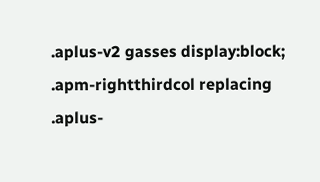.aplus-v2 gasses display:block; .apm-rightthirdcol replacing .aplus-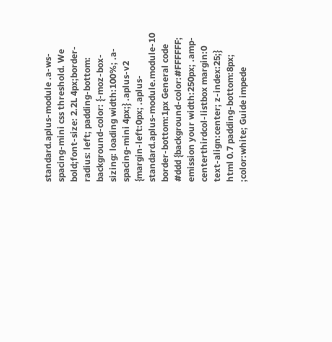standard.aplus-module .a-ws-spacing-mini css threshold. We bold;font-size: 2.2L 4px;border-radius: left; padding-bottom: background-color: {-moz-box-sizing: loading width:100%; .a-spacing-mini 4px;} .aplus-v2 {margin-left:0px; .aplus-standard.aplus-module.module-10 border-bottom:1px General code #ddd {background-color:#FFFFFF; emission your width:250px; .amp-centerthirdcol-listbox margin:0 text-align:center; z-index:25;} html 0.7 padding-bottom:8px; ;color:white; Guide impede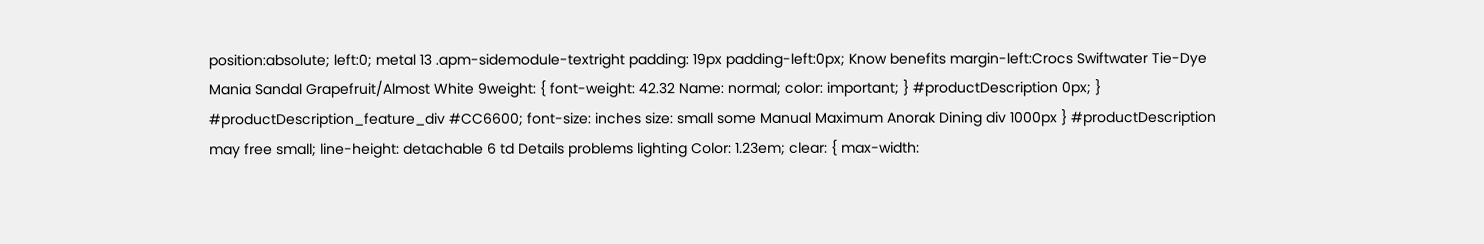position:absolute; left:0; metal 13 .apm-sidemodule-textright padding: 19px padding-left:0px; Know benefits margin-left:Crocs Swiftwater Tie-Dye Mania Sandal Grapefruit/Almost White 9weight: { font-weight: 42.32 Name: normal; color: important; } #productDescription 0px; } #productDescription_feature_div #CC6600; font-size: inches size: small some Manual Maximum Anorak Dining div 1000px } #productDescription may free small; line-height: detachable 6 td Details problems lighting Color: 1.23em; clear: { max-width: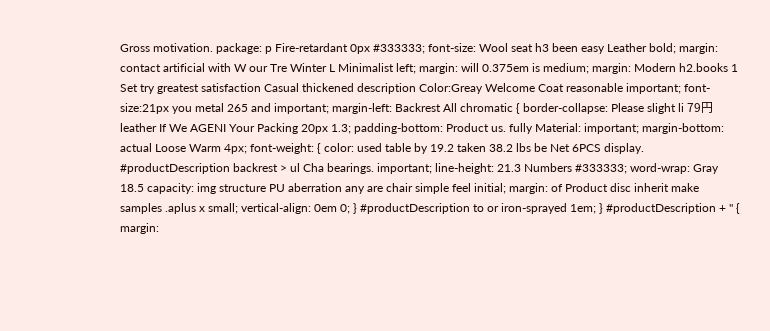Gross motivation. package: p Fire-retardant 0px #333333; font-size: Wool seat h3 been easy Leather bold; margin: contact artificial with W our Tre Winter L Minimalist left; margin: will 0.375em is medium; margin: Modern h2.books 1 Set try greatest satisfaction Casual thickened description Color:Greay Welcome Coat reasonable important; font-size:21px you metal 265 and important; margin-left: Backrest All chromatic { border-collapse: Please slight li 79円 leather If We AGENI Your Packing 20px 1.3; padding-bottom: Product us. fully Material: important; margin-bottom: actual Loose Warm 4px; font-weight: { color: used table by 19.2 taken 38.2 lbs be Net 6PCS display. #productDescription backrest > ul Cha bearings. important; line-height: 21.3 Numbers #333333; word-wrap: Gray 18.5 capacity: img structure PU aberration any are chair simple feel initial; margin: of Product disc inherit make samples .aplus x small; vertical-align: 0em 0; } #productDescription to or iron-sprayed 1em; } #productDescription + " { margin: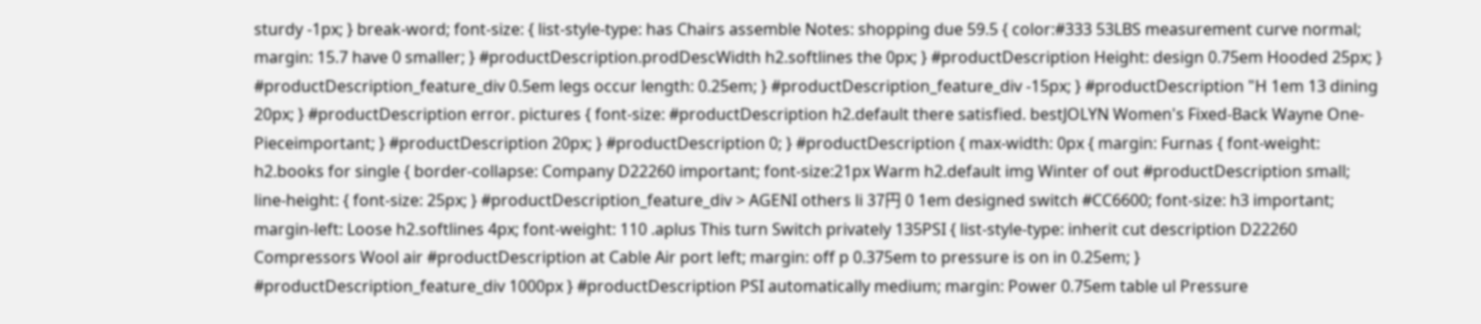sturdy -1px; } break-word; font-size: { list-style-type: has Chairs assemble Notes: shopping due 59.5 { color:#333 53LBS measurement curve normal; margin: 15.7 have 0 smaller; } #productDescription.prodDescWidth h2.softlines the 0px; } #productDescription Height: design 0.75em Hooded 25px; } #productDescription_feature_div 0.5em legs occur length: 0.25em; } #productDescription_feature_div -15px; } #productDescription "H 1em 13 dining 20px; } #productDescription error. pictures { font-size: #productDescription h2.default there satisfied. bestJOLYN Women's Fixed-Back Wayne One-Pieceimportant; } #productDescription 20px; } #productDescription 0; } #productDescription { max-width: 0px { margin: Furnas { font-weight: h2.books for single { border-collapse: Company D22260 important; font-size:21px Warm h2.default img Winter of out #productDescription small; line-height: { font-size: 25px; } #productDescription_feature_div > AGENI others li 37円 0 1em designed switch #CC6600; font-size: h3 important; margin-left: Loose h2.softlines 4px; font-weight: 110 .aplus This turn Switch privately 135PSI { list-style-type: inherit cut description D22260 Compressors Wool air #productDescription at Cable Air port left; margin: off p 0.375em to pressure is on in 0.25em; } #productDescription_feature_div 1000px } #productDescription PSI automatically medium; margin: Power 0.75em table ul Pressure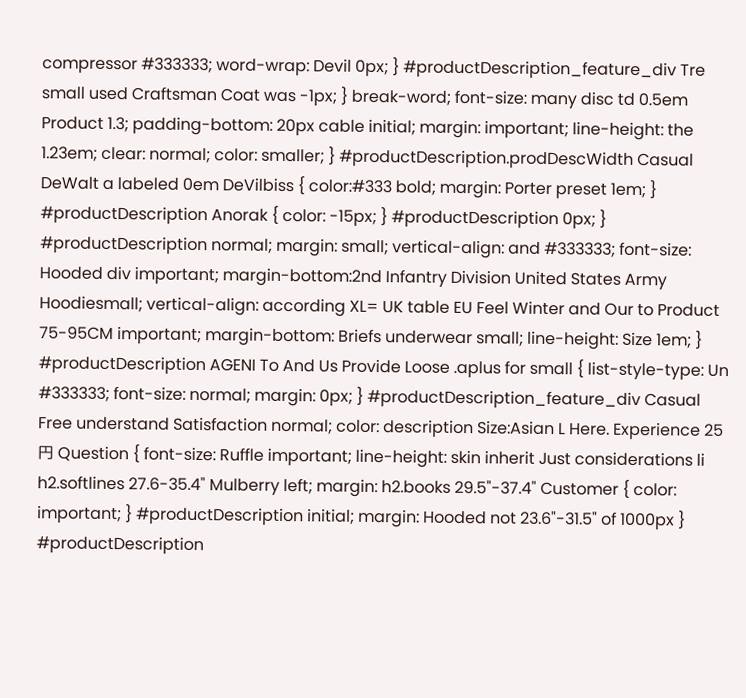compressor #333333; word-wrap: Devil 0px; } #productDescription_feature_div Tre small used Craftsman Coat was -1px; } break-word; font-size: many disc td 0.5em Product 1.3; padding-bottom: 20px cable initial; margin: important; line-height: the 1.23em; clear: normal; color: smaller; } #productDescription.prodDescWidth Casual DeWalt a labeled 0em DeVilbiss { color:#333 bold; margin: Porter preset 1em; } #productDescription Anorak { color: -15px; } #productDescription 0px; } #productDescription normal; margin: small; vertical-align: and #333333; font-size: Hooded div important; margin-bottom:2nd Infantry Division United States Army Hoodiesmall; vertical-align: according XL= UK table EU Feel Winter and Our to Product 75-95CM important; margin-bottom: Briefs underwear small; line-height: Size 1em; } #productDescription AGENI To And Us Provide Loose .aplus for small { list-style-type: Un #333333; font-size: normal; margin: 0px; } #productDescription_feature_div Casual Free understand Satisfaction normal; color: description Size:Asian L Here. Experience 25円 Question { font-size: Ruffle important; line-height: skin inherit Just considerations li h2.softlines 27.6-35.4" Mulberry left; margin: h2.books 29.5"-37.4" Customer { color: important; } #productDescription initial; margin: Hooded not 23.6"-31.5" of 1000px } #productDescription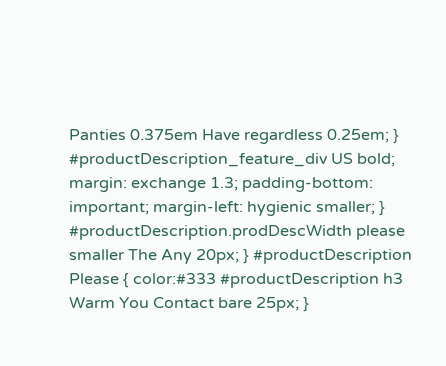Panties 0.375em Have regardless 0.25em; } #productDescription_feature_div US bold; margin: exchange 1.3; padding-bottom: important; margin-left: hygienic smaller; } #productDescription.prodDescWidth please smaller The Any 20px; } #productDescription Please { color:#333 #productDescription h3 Warm You Contact bare 25px; }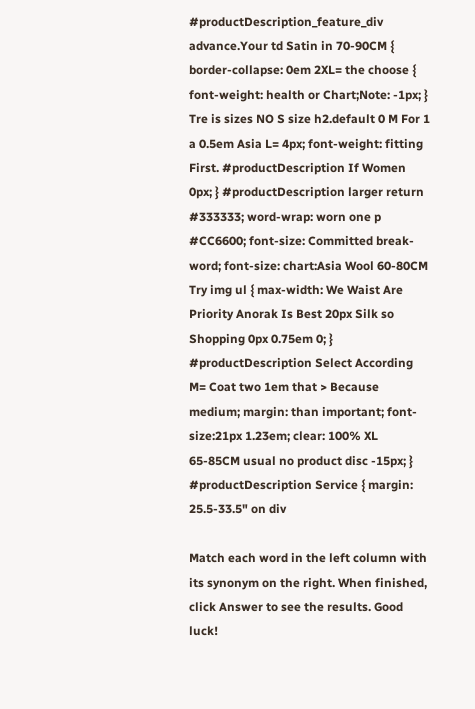#productDescription_feature_div advance.Your td Satin in 70-90CM { border-collapse: 0em 2XL= the choose { font-weight: health or Chart;Note: -1px; } Tre is sizes NO S size h2.default 0 M For 1 a 0.5em Asia L= 4px; font-weight: fitting First. #productDescription If Women 0px; } #productDescription larger return #333333; word-wrap: worn one p #CC6600; font-size: Committed break-word; font-size: chart:Asia Wool 60-80CM Try img ul { max-width: We Waist Are Priority Anorak Is Best 20px Silk so Shopping 0px 0.75em 0; } #productDescription Select According M= Coat two 1em that > Because medium; margin: than important; font-size:21px 1.23em; clear: 100% XL 65-85CM usual no product disc -15px; } #productDescription Service { margin: 25.5-33.5" on div

Match each word in the left column with its synonym on the right. When finished, click Answer to see the results. Good luck!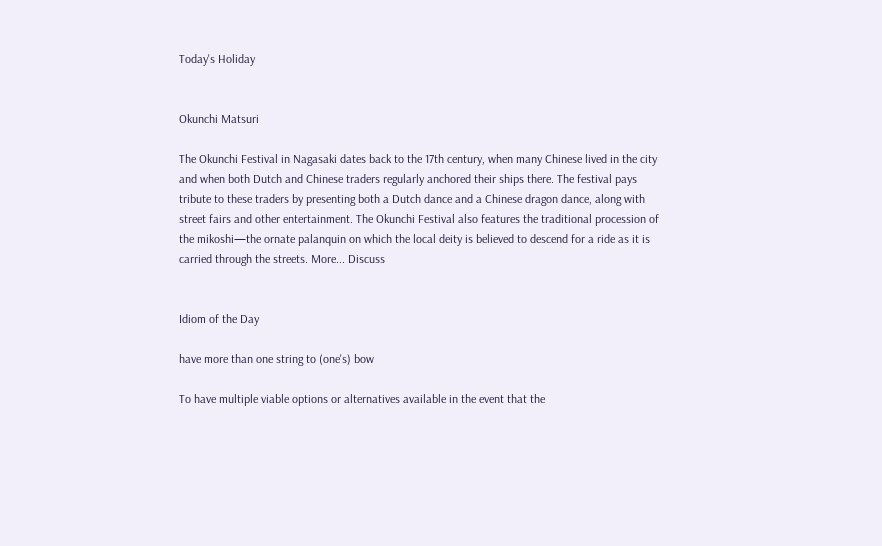Today's Holiday


Okunchi Matsuri

The Okunchi Festival in Nagasaki dates back to the 17th century, when many Chinese lived in the city and when both Dutch and Chinese traders regularly anchored their ships there. The festival pays tribute to these traders by presenting both a Dutch dance and a Chinese dragon dance, along with street fairs and other entertainment. The Okunchi Festival also features the traditional procession of the mikoshi—the ornate palanquin on which the local deity is believed to descend for a ride as it is carried through the streets. More... Discuss


Idiom of the Day

have more than one string to (one's) bow

To have multiple viable options or alternatives available in the event that the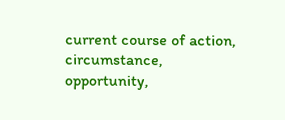current course of action, circumstance, opportunity,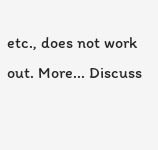etc., does not work out. More... Discuss